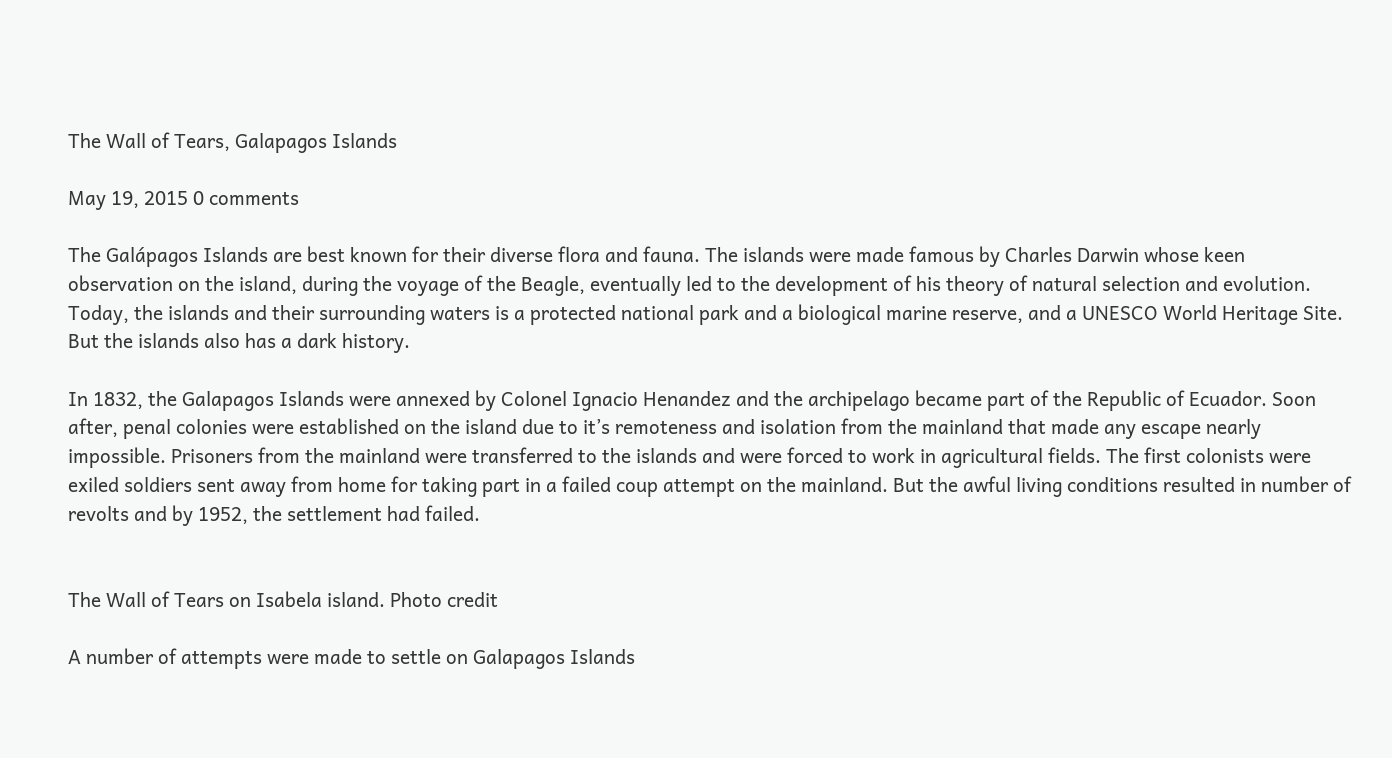The Wall of Tears, Galapagos Islands

May 19, 2015 0 comments

The Galápagos Islands are best known for their diverse flora and fauna. The islands were made famous by Charles Darwin whose keen observation on the island, during the voyage of the Beagle, eventually led to the development of his theory of natural selection and evolution. Today, the islands and their surrounding waters is a protected national park and a biological marine reserve, and a UNESCO World Heritage Site. But the islands also has a dark history.

In 1832, the Galapagos Islands were annexed by Colonel Ignacio Henandez and the archipelago became part of the Republic of Ecuador. Soon after, penal colonies were established on the island due to it’s remoteness and isolation from the mainland that made any escape nearly impossible. Prisoners from the mainland were transferred to the islands and were forced to work in agricultural fields. The first colonists were exiled soldiers sent away from home for taking part in a failed coup attempt on the mainland. But the awful living conditions resulted in number of revolts and by 1952, the settlement had failed.


The Wall of Tears on Isabela island. Photo credit

A number of attempts were made to settle on Galapagos Islands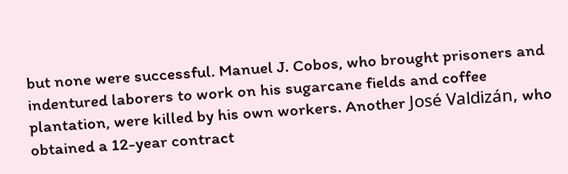but none were successful. Manuel J. Cobos, who brought prisoners and indentured laborers to work on his sugarcane fields and coffee plantation, were killed by his own workers. Another José Valdizán, who obtained a 12-year contract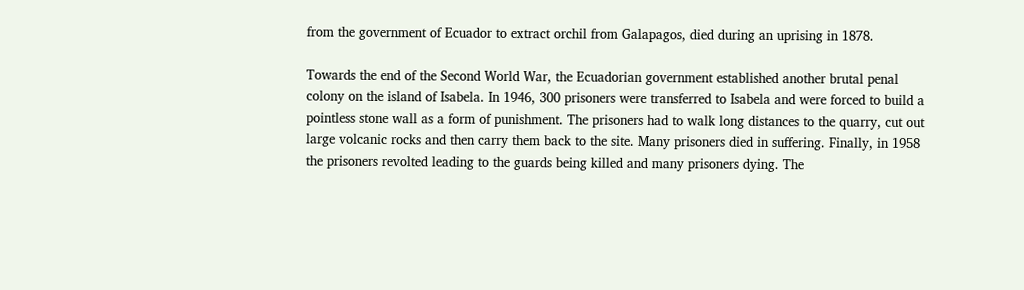from the government of Ecuador to extract orchil from Galapagos, died during an uprising in 1878.

Towards the end of the Second World War, the Ecuadorian government established another brutal penal colony on the island of Isabela. In 1946, 300 prisoners were transferred to Isabela and were forced to build a pointless stone wall as a form of punishment. The prisoners had to walk long distances to the quarry, cut out large volcanic rocks and then carry them back to the site. Many prisoners died in suffering. Finally, in 1958 the prisoners revolted leading to the guards being killed and many prisoners dying. The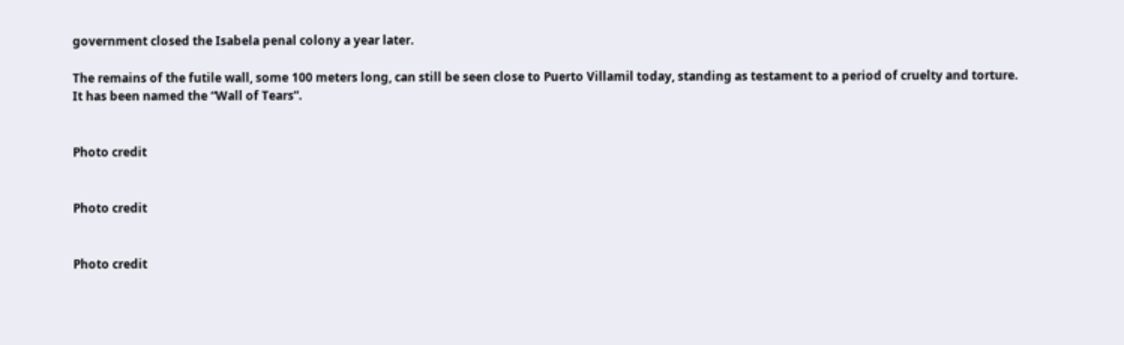government closed the Isabela penal colony a year later.

The remains of the futile wall, some 100 meters long, can still be seen close to Puerto Villamil today, standing as testament to a period of cruelty and torture. It has been named the “Wall of Tears”.


Photo credit


Photo credit


Photo credit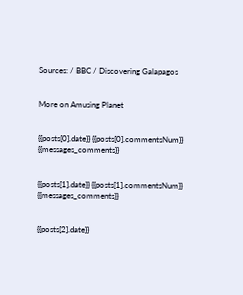Sources: / BBC / Discovering Galapagos


More on Amusing Planet


{{posts[0].date}} {{posts[0].commentsNum}} {{messages_comments}}


{{posts[1].date}} {{posts[1].commentsNum}} {{messages_comments}}


{{posts[2].date}}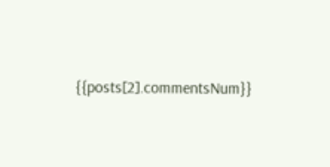{{posts[2].commentsNum}}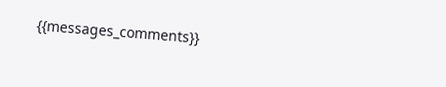{{messages_comments}}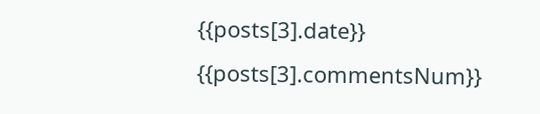{{posts[3].date}} {{posts[3].commentsNum}}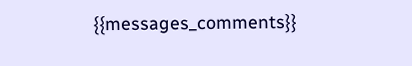{{messages_comments}}